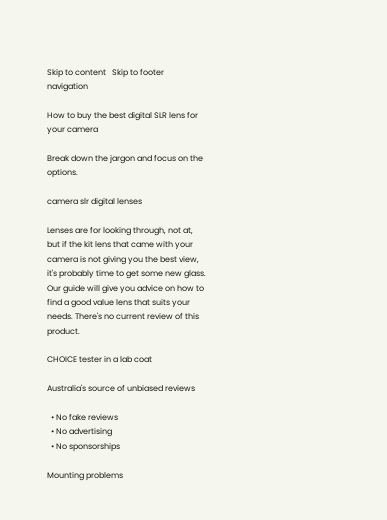Skip to content   Skip to footer navigation

How to buy the best digital SLR lens for your camera

Break down the jargon and focus on the options.

camera slr digital lenses

Lenses are for looking through, not at, but if the kit lens that came with your camera is not giving you the best view, it's probably time to get some new glass. Our guide will give you advice on how to find a good value lens that suits your needs. There's no current review of this product.

CHOICE tester in a lab coat

Australia's source of unbiased reviews

  • No fake reviews
  • No advertising
  • No sponsorships

Mounting problems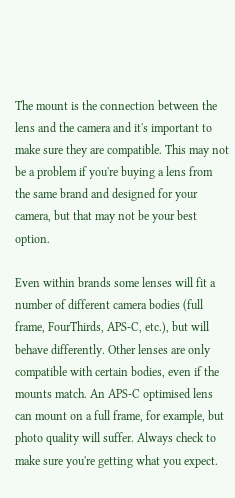The mount is the connection between the lens and the camera and it's important to make sure they are compatible. This may not be a problem if you're buying a lens from the same brand and designed for your camera, but that may not be your best option.

Even within brands some lenses will fit a number of different camera bodies (full frame, FourThirds, APS-C, etc.), but will behave differently. Other lenses are only compatible with certain bodies, even if the mounts match. An APS-C optimised lens can mount on a full frame, for example, but photo quality will suffer. Always check to make sure you're getting what you expect.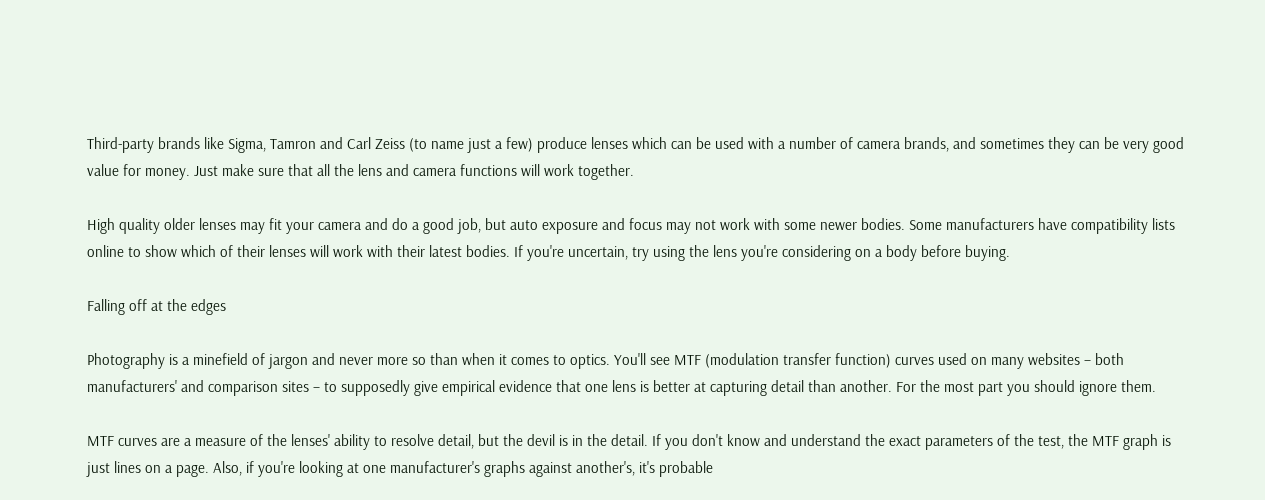Third-party brands like Sigma, Tamron and Carl Zeiss (to name just a few) produce lenses which can be used with a number of camera brands, and sometimes they can be very good value for money. Just make sure that all the lens and camera functions will work together.

High quality older lenses may fit your camera and do a good job, but auto exposure and focus may not work with some newer bodies. Some manufacturers have compatibility lists online to show which of their lenses will work with their latest bodies. If you're uncertain, try using the lens you're considering on a body before buying.

Falling off at the edges

Photography is a minefield of jargon and never more so than when it comes to optics. You'll see MTF (modulation transfer function) curves used on many websites – both manufacturers' and comparison sites – to supposedly give empirical evidence that one lens is better at capturing detail than another. For the most part you should ignore them.

MTF curves are a measure of the lenses' ability to resolve detail, but the devil is in the detail. If you don't know and understand the exact parameters of the test, the MTF graph is just lines on a page. Also, if you're looking at one manufacturer's graphs against another's, it's probable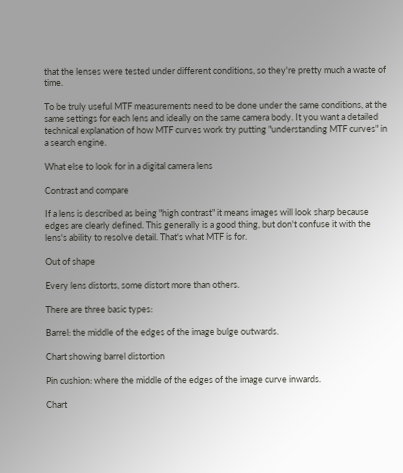that the lenses were tested under different conditions, so they're pretty much a waste of time.

To be truly useful MTF measurements need to be done under the same conditions, at the same settings for each lens and ideally on the same camera body. It you want a detailed technical explanation of how MTF curves work try putting "understanding MTF curves" in a search engine.

What else to look for in a digital camera lens

Contrast and compare

If a lens is described as being "high contrast" it means images will look sharp because edges are clearly defined. This generally is a good thing, but don't confuse it with the lens's ability to resolve detail. That's what MTF is for.

Out of shape

Every lens distorts, some distort more than others.

There are three basic types:

Barrel: the middle of the edges of the image bulge outwards.

Chart showing barrel distortion

Pin cushion: where the middle of the edges of the image curve inwards.

Chart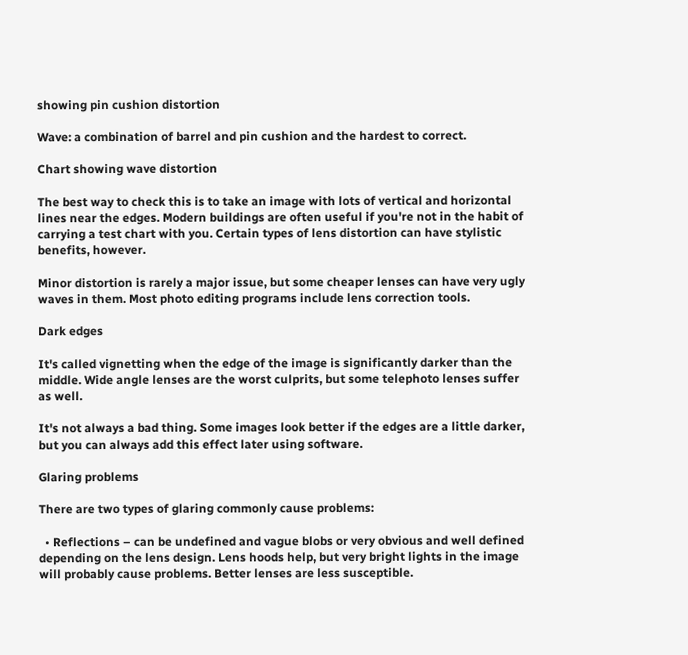showing pin cushion distortion

Wave: a combination of barrel and pin cushion and the hardest to correct.

Chart showing wave distortion

The best way to check this is to take an image with lots of vertical and horizontal lines near the edges. Modern buildings are often useful if you're not in the habit of carrying a test chart with you. Certain types of lens distortion can have stylistic benefits, however.

Minor distortion is rarely a major issue, but some cheaper lenses can have very ugly waves in them. Most photo editing programs include lens correction tools.

Dark edges

It's called vignetting when the edge of the image is significantly darker than the middle. Wide angle lenses are the worst culprits, but some telephoto lenses suffer as well.

It's not always a bad thing. Some images look better if the edges are a little darker, but you can always add this effect later using software.

Glaring problems

There are two types of glaring commonly cause problems:

  • Reflections – can be undefined and vague blobs or very obvious and well defined depending on the lens design. Lens hoods help, but very bright lights in the image will probably cause problems. Better lenses are less susceptible.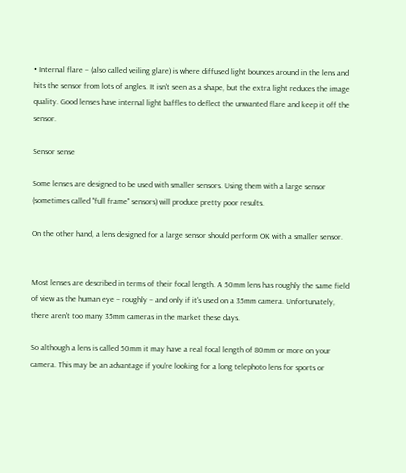• Internal flare – (also called veiling glare) is where diffused light bounces around in the lens and hits the sensor from lots of angles. It isn't seen as a shape, but the extra light reduces the image quality. Good lenses have internal light baffles to deflect the unwanted flare and keep it off the sensor.

Sensor sense

Some lenses are designed to be used with smaller sensors. Using them with a large sensor (sometimes called "full frame" sensors) will produce pretty poor results.

On the other hand, a lens designed for a large sensor should perform OK with a smaller sensor.


Most lenses are described in terms of their focal length. A 50mm lens has roughly the same field of view as the human eye – roughly – and only if it's used on a 35mm camera. Unfortunately, there aren't too many 35mm cameras in the market these days.

So although a lens is called 50mm it may have a real focal length of 80mm or more on your camera. This may be an advantage if you're looking for a long telephoto lens for sports or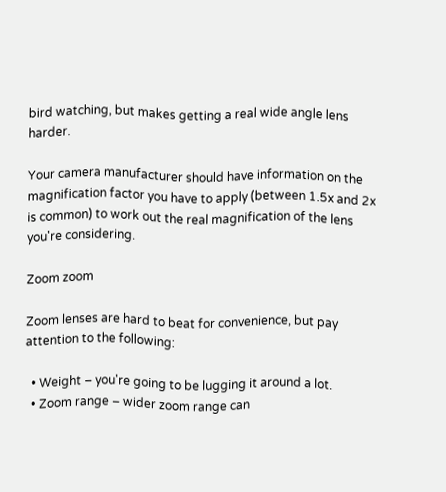bird watching, but makes getting a real wide angle lens harder.

Your camera manufacturer should have information on the magnification factor you have to apply (between 1.5x and 2x is common) to work out the real magnification of the lens you're considering.

Zoom zoom

Zoom lenses are hard to beat for convenience, but pay attention to the following:

  • Weight – you're going to be lugging it around a lot.
  • Zoom range – wider zoom range can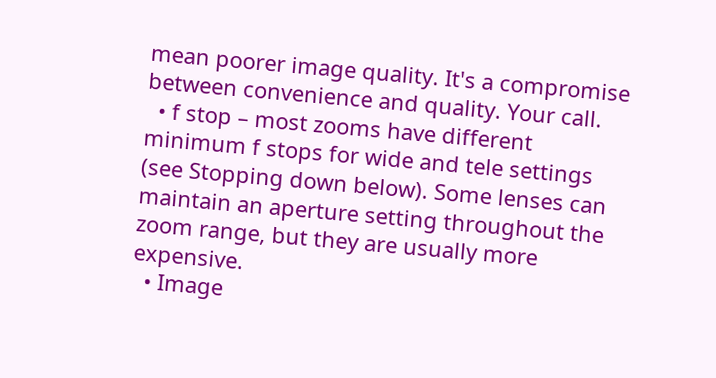mean poorer image quality. It's a compromise between convenience and quality. Your call.
  • f stop – most zooms have different minimum f stops for wide and tele settings (see Stopping down below). Some lenses can maintain an aperture setting throughout the zoom range, but they are usually more expensive.
  • Image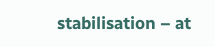stabilisation – at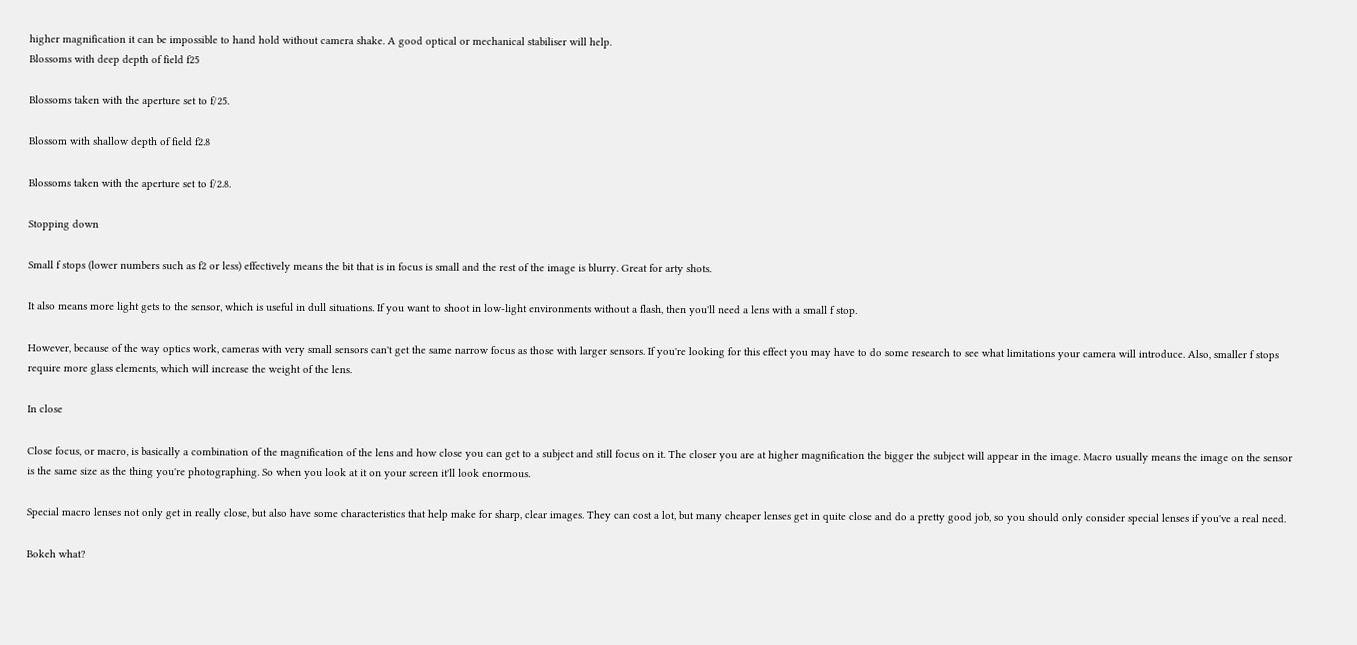higher magnification it can be impossible to hand hold without camera shake. A good optical or mechanical stabiliser will help.
Blossoms with deep depth of field f25

Blossoms taken with the aperture set to f/25.

Blossom with shallow depth of field f2.8

Blossoms taken with the aperture set to f/2.8.

Stopping down

Small f stops (lower numbers such as f2 or less) effectively means the bit that is in focus is small and the rest of the image is blurry. Great for arty shots.

It also means more light gets to the sensor, which is useful in dull situations. If you want to shoot in low-light environments without a flash, then you'll need a lens with a small f stop.

However, because of the way optics work, cameras with very small sensors can't get the same narrow focus as those with larger sensors. If you're looking for this effect you may have to do some research to see what limitations your camera will introduce. Also, smaller f stops require more glass elements, which will increase the weight of the lens.

In close

Close focus, or macro, is basically a combination of the magnification of the lens and how close you can get to a subject and still focus on it. The closer you are at higher magnification the bigger the subject will appear in the image. Macro usually means the image on the sensor is the same size as the thing you're photographing. So when you look at it on your screen it'll look enormous.

Special macro lenses not only get in really close, but also have some characteristics that help make for sharp, clear images. They can cost a lot, but many cheaper lenses get in quite close and do a pretty good job, so you should only consider special lenses if you've a real need.

Bokeh what?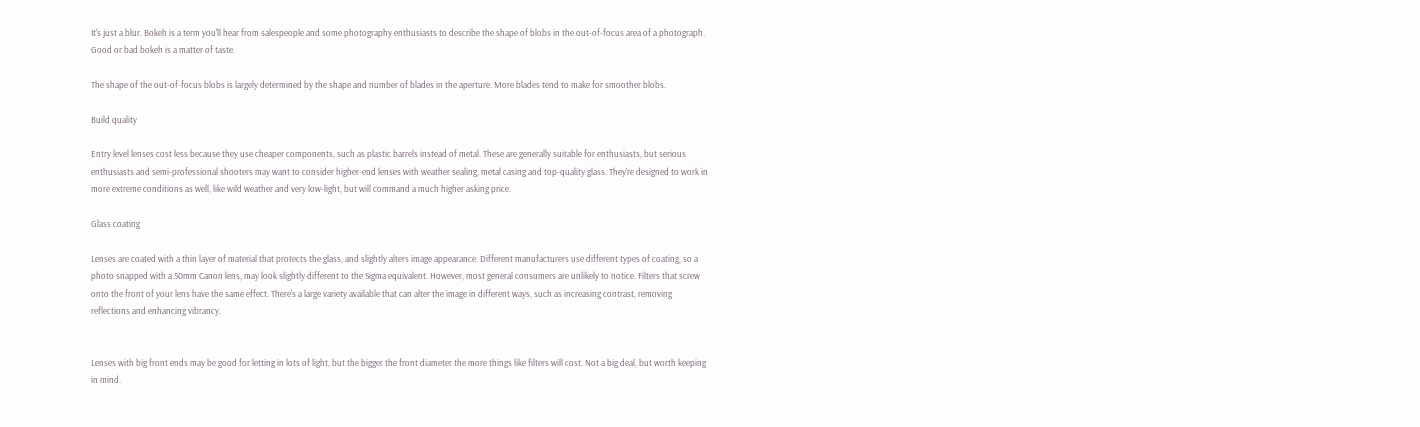It's just a blur. Bokeh is a term you'll hear from salespeople and some photography enthusiasts to describe the shape of blobs in the out-of-focus area of a photograph. Good or bad bokeh is a matter of taste.

The shape of the out-of-focus blobs is largely determined by the shape and number of blades in the aperture. More blades tend to make for smoother blobs.

Build quality

Entry level lenses cost less because they use cheaper components, such as plastic barrels instead of metal. These are generally suitable for enthusiasts, but serious enthusiasts and semi-professional shooters may want to consider higher-end lenses with weather sealing, metal casing and top-quality glass. They're designed to work in more extreme conditions as well, like wild weather and very low-light, but will command a much higher asking price.

Glass coating

Lenses are coated with a thin layer of material that protects the glass, and slightly alters image appearance. Different manufacturers use different types of coating, so a photo snapped with a 50mm Canon lens, may look slightly different to the Sigma equivalent. However, most general consumers are unlikely to notice. Filters that screw onto the front of your lens have the same effect. There's a large variety available that can alter the image in different ways, such as increasing contrast, removing reflections and enhancing vibrancy.


Lenses with big front ends may be good for letting in lots of light, but the bigger the front diameter the more things like filters will cost. Not a big deal, but worth keeping in mind.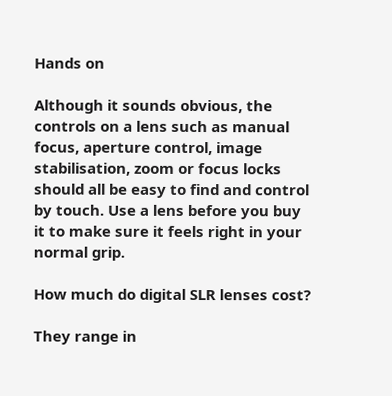Hands on

Although it sounds obvious, the controls on a lens such as manual focus, aperture control, image stabilisation, zoom or focus locks should all be easy to find and control by touch. Use a lens before you buy it to make sure it feels right in your normal grip.

How much do digital SLR lenses cost?

They range in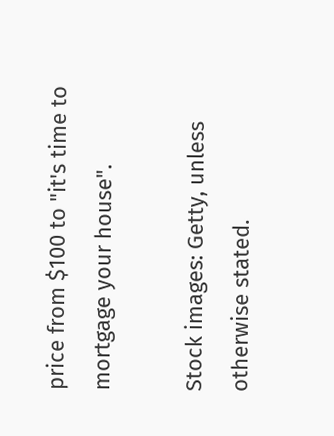price from $100 to "it's time to mortgage your house".

Stock images: Getty, unless otherwise stated.